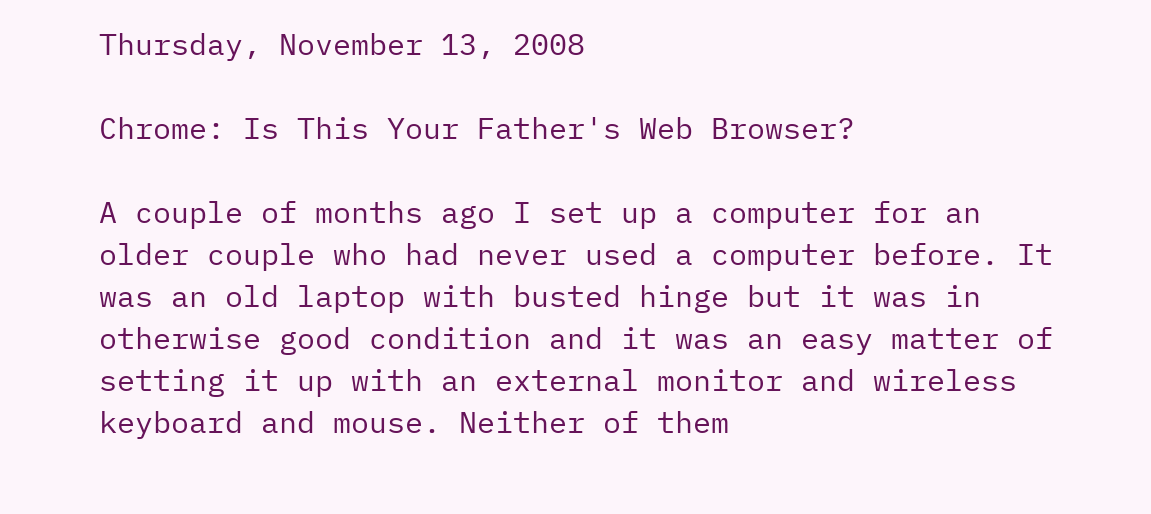Thursday, November 13, 2008

Chrome: Is This Your Father's Web Browser?

A couple of months ago I set up a computer for an older couple who had never used a computer before. It was an old laptop with busted hinge but it was in otherwise good condition and it was an easy matter of setting it up with an external monitor and wireless keyboard and mouse. Neither of them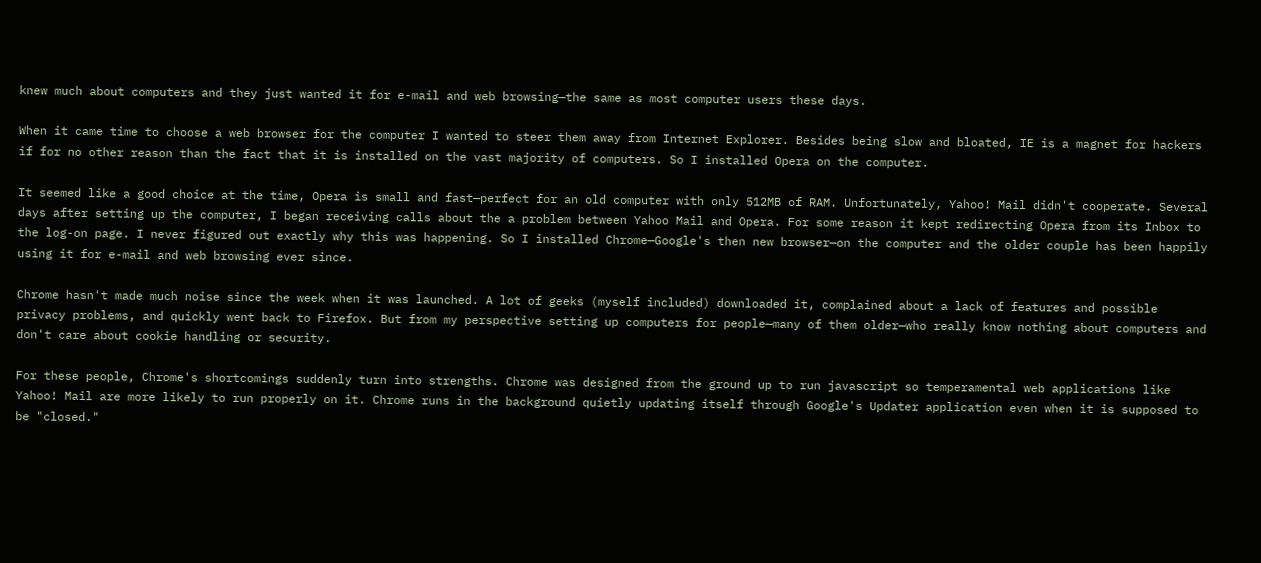knew much about computers and they just wanted it for e-mail and web browsing—the same as most computer users these days.

When it came time to choose a web browser for the computer I wanted to steer them away from Internet Explorer. Besides being slow and bloated, IE is a magnet for hackers if for no other reason than the fact that it is installed on the vast majority of computers. So I installed Opera on the computer.

It seemed like a good choice at the time, Opera is small and fast—perfect for an old computer with only 512MB of RAM. Unfortunately, Yahoo! Mail didn't cooperate. Several days after setting up the computer, I began receiving calls about the a problem between Yahoo Mail and Opera. For some reason it kept redirecting Opera from its Inbox to the log-on page. I never figured out exactly why this was happening. So I installed Chrome—Google's then new browser—on the computer and the older couple has been happily using it for e-mail and web browsing ever since.

Chrome hasn't made much noise since the week when it was launched. A lot of geeks (myself included) downloaded it, complained about a lack of features and possible privacy problems, and quickly went back to Firefox. But from my perspective setting up computers for people—many of them older—who really know nothing about computers and don't care about cookie handling or security.

For these people, Chrome's shortcomings suddenly turn into strengths. Chrome was designed from the ground up to run javascript so temperamental web applications like Yahoo! Mail are more likely to run properly on it. Chrome runs in the background quietly updating itself through Google's Updater application even when it is supposed to be "closed."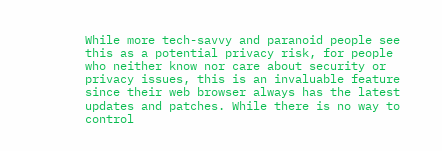While more tech-savvy and paranoid people see this as a potential privacy risk, for people who neither know nor care about security or privacy issues, this is an invaluable feature since their web browser always has the latest updates and patches. While there is no way to control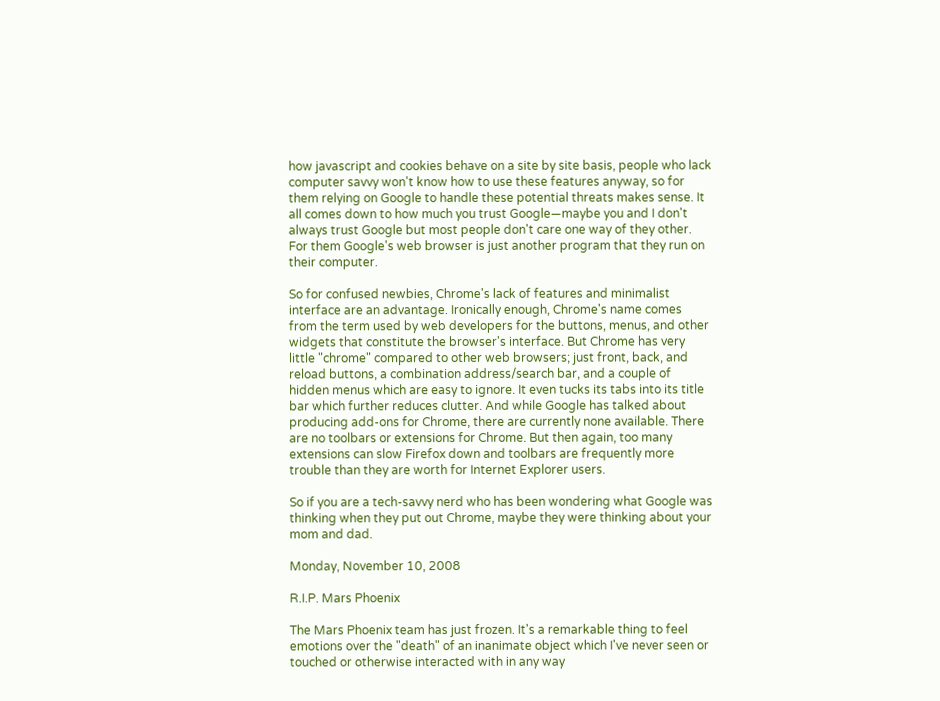how javascript and cookies behave on a site by site basis, people who lack computer savvy won't know how to use these features anyway, so for them relying on Google to handle these potential threats makes sense. It all comes down to how much you trust Google—maybe you and I don't always trust Google but most people don't care one way of they other. For them Google's web browser is just another program that they run on their computer.

So for confused newbies, Chrome's lack of features and minimalist interface are an advantage. Ironically enough, Chrome's name comes from the term used by web developers for the buttons, menus, and other widgets that constitute the browser's interface. But Chrome has very little "chrome" compared to other web browsers; just front, back, and reload buttons, a combination address/search bar, and a couple of hidden menus which are easy to ignore. It even tucks its tabs into its title bar which further reduces clutter. And while Google has talked about producing add-ons for Chrome, there are currently none available. There are no toolbars or extensions for Chrome. But then again, too many extensions can slow Firefox down and toolbars are frequently more trouble than they are worth for Internet Explorer users.

So if you are a tech-savvy nerd who has been wondering what Google was thinking when they put out Chrome, maybe they were thinking about your mom and dad.

Monday, November 10, 2008

R.I.P. Mars Phoenix

The Mars Phoenix team has just frozen. It's a remarkable thing to feel emotions over the "death" of an inanimate object which I've never seen or touched or otherwise interacted with in any way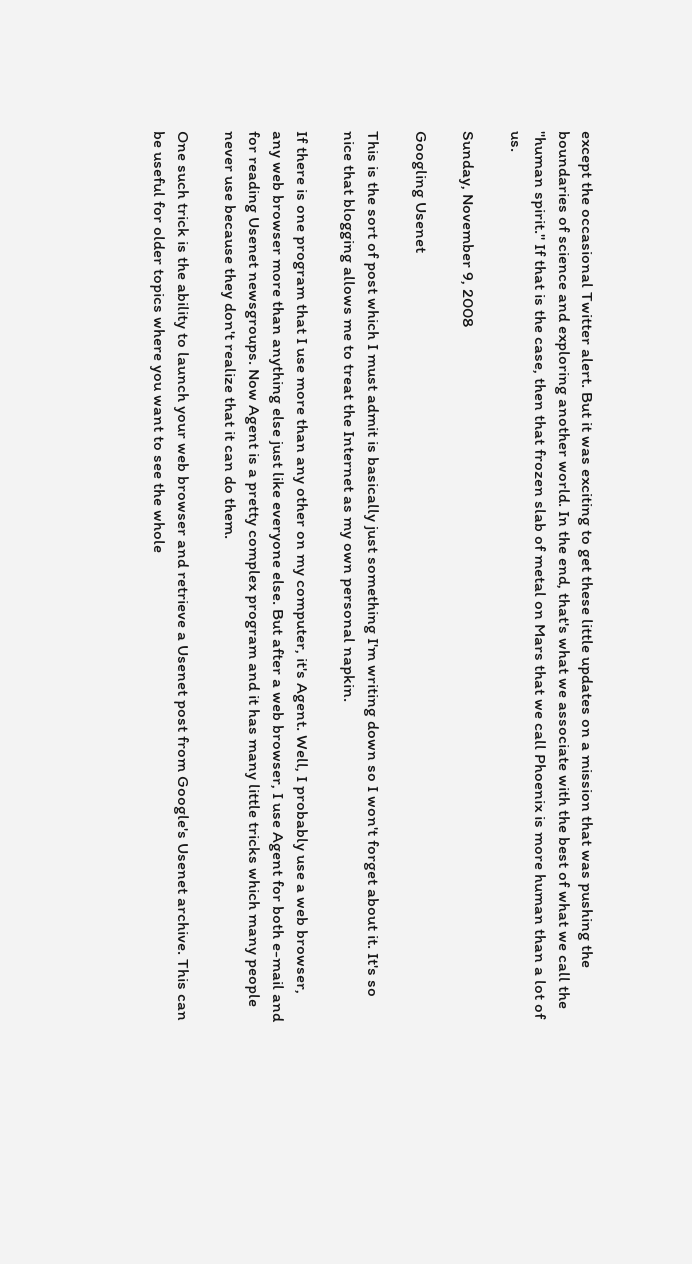except the occasional Twitter alert. But it was exciting to get these little updates on a mission that was pushing the boundaries of science and exploring another world. In the end, that's what we associate with the best of what we call the "human spirit." If that is the case, then that frozen slab of metal on Mars that we call Phoenix is more human than a lot of us.

Sunday, November 9, 2008

Googling Usenet

This is the sort of post which I must admit is basically just something I'm writing down so I won't forget about it. It's so nice that blogging allows me to treat the Internet as my own personal napkin.

If there is one program that I use more than any other on my computer, it's Agent. Well, I probably use a web browser, any web browser more than anything else just like everyone else. But after a web browser, I use Agent for both e-mail and for reading Usenet newsgroups. Now Agent is a pretty complex program and it has many little tricks which many people never use because they don't realize that it can do them.

One such trick is the ability to launch your web browser and retrieve a Usenet post from Google's Usenet archive. This can be useful for older topics where you want to see the whole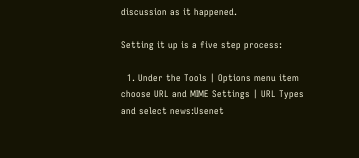discussion as it happened.

Setting it up is a five step process:

  1. Under the Tools | Options menu item choose URL and MIME Settings | URL Types and select news:Usenet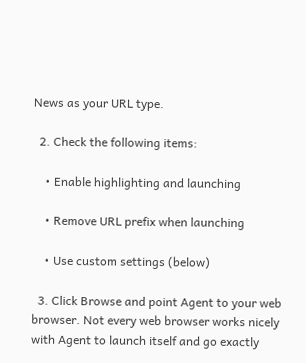News as your URL type.

  2. Check the following items:

    • Enable highlighting and launching

    • Remove URL prefix when launching

    • Use custom settings (below)

  3. Click Browse and point Agent to your web browser. Not every web browser works nicely with Agent to launch itself and go exactly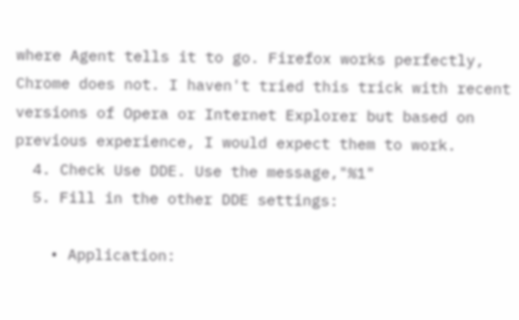where Agent tells it to go. Firefox works perfectly, Chrome does not. I haven't tried this trick with recent versions of Opera or Internet Explorer but based on previous experience, I would expect them to work.
  4. Check Use DDE. Use the message,"%1"
  5. Fill in the other DDE settings:

    • Application: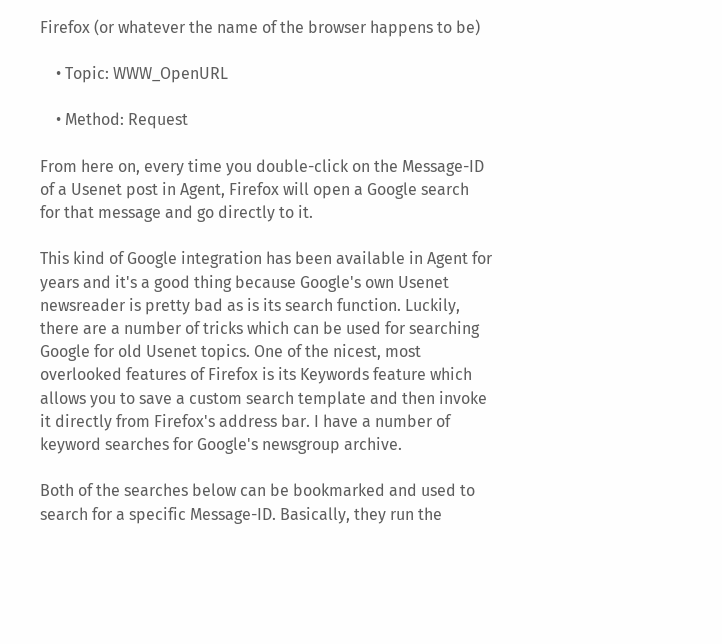Firefox (or whatever the name of the browser happens to be)

    • Topic: WWW_OpenURL

    • Method: Request

From here on, every time you double-click on the Message-ID of a Usenet post in Agent, Firefox will open a Google search for that message and go directly to it.

This kind of Google integration has been available in Agent for years and it's a good thing because Google's own Usenet newsreader is pretty bad as is its search function. Luckily, there are a number of tricks which can be used for searching Google for old Usenet topics. One of the nicest, most overlooked features of Firefox is its Keywords feature which allows you to save a custom search template and then invoke it directly from Firefox's address bar. I have a number of keyword searches for Google's newsgroup archive.

Both of the searches below can be bookmarked and used to search for a specific Message-ID. Basically, they run the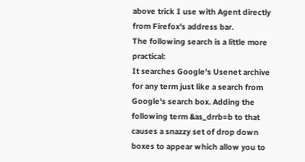above trick I use with Agent directly from Firefox's address bar.
The following search is a little more practical:
It searches Google's Usenet archive for any term just like a search from Google's search box. Adding the following term &as_drrb=b to that causes a snazzy set of drop down boxes to appear which allow you to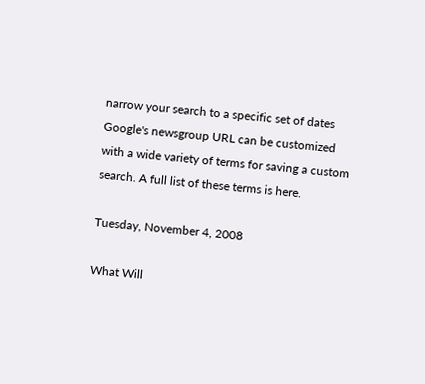narrow your search to a specific set of dates
Google's newsgroup URL can be customized with a wide variety of terms for saving a custom search. A full list of these terms is here.

Tuesday, November 4, 2008

What Will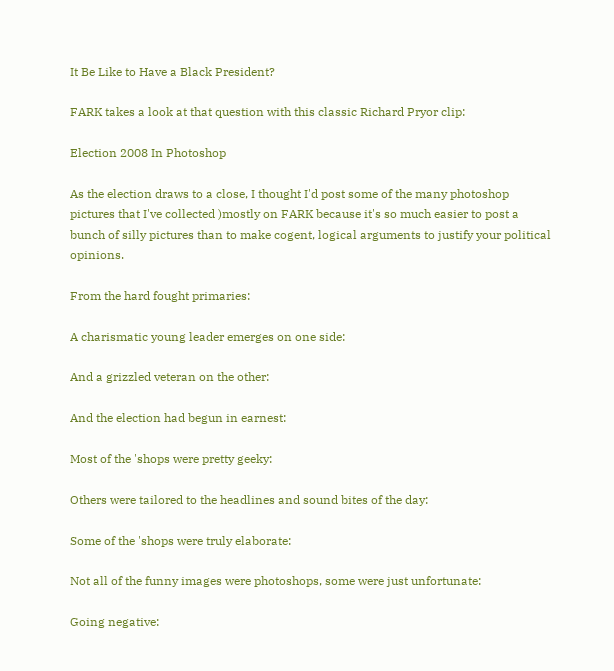It Be Like to Have a Black President?

FARK takes a look at that question with this classic Richard Pryor clip:

Election 2008 In Photoshop

As the election draws to a close, I thought I'd post some of the many photoshop pictures that I've collected )mostly on FARK because it's so much easier to post a bunch of silly pictures than to make cogent, logical arguments to justify your political opinions.

From the hard fought primaries:

A charismatic young leader emerges on one side:

And a grizzled veteran on the other:

And the election had begun in earnest:

Most of the 'shops were pretty geeky:

Others were tailored to the headlines and sound bites of the day:

Some of the 'shops were truly elaborate:

Not all of the funny images were photoshops, some were just unfortunate:

Going negative: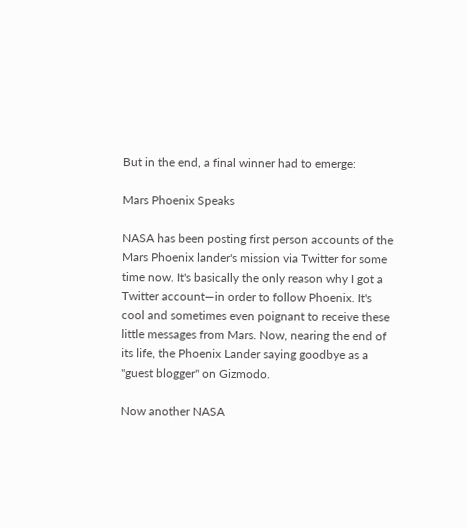But in the end, a final winner had to emerge:

Mars Phoenix Speaks

NASA has been posting first person accounts of the Mars Phoenix lander's mission via Twitter for some time now. It's basically the only reason why I got a Twitter account—in order to follow Phoenix. It's cool and sometimes even poignant to receive these little messages from Mars. Now, nearing the end of its life, the Phoenix Lander saying goodbye as a "guest blogger" on Gizmodo.

Now another NASA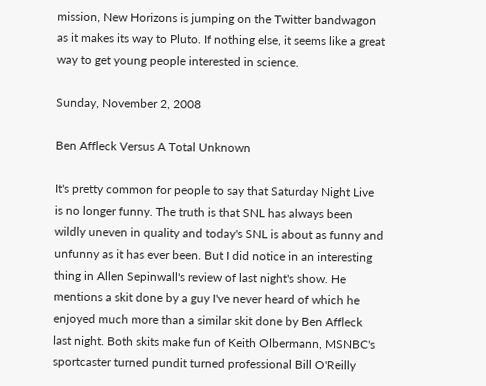mission, New Horizons is jumping on the Twitter bandwagon as it makes its way to Pluto. If nothing else, it seems like a great way to get young people interested in science.

Sunday, November 2, 2008

Ben Affleck Versus A Total Unknown

It's pretty common for people to say that Saturday Night Live is no longer funny. The truth is that SNL has always been wildly uneven in quality and today's SNL is about as funny and unfunny as it has ever been. But I did notice in an interesting thing in Allen Sepinwall's review of last night's show. He mentions a skit done by a guy I've never heard of which he enjoyed much more than a similar skit done by Ben Affleck last night. Both skits make fun of Keith Olbermann, MSNBC's sportcaster turned pundit turned professional Bill O'Reilly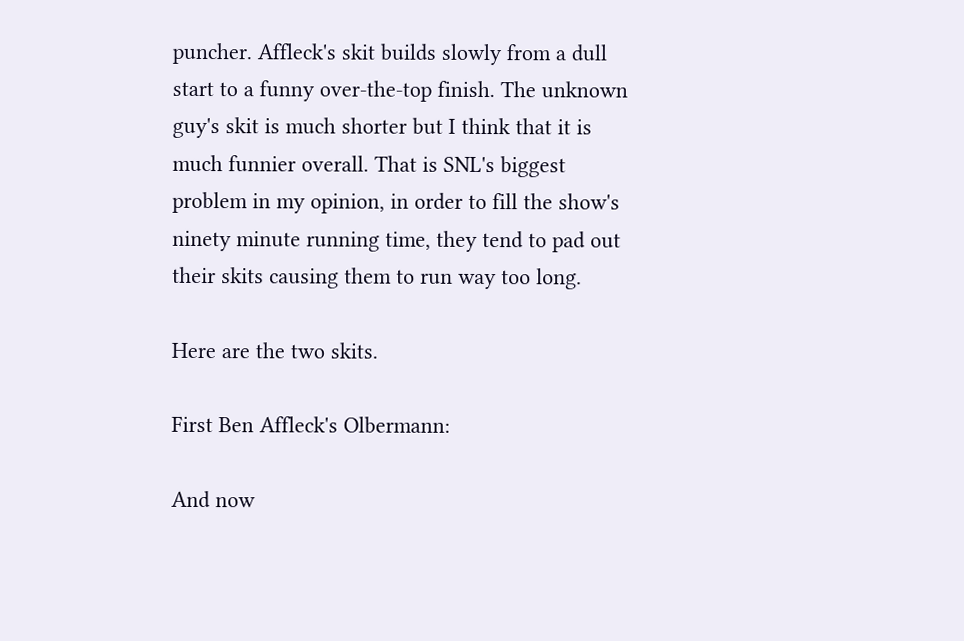puncher. Affleck's skit builds slowly from a dull start to a funny over-the-top finish. The unknown guy's skit is much shorter but I think that it is much funnier overall. That is SNL's biggest problem in my opinion, in order to fill the show's ninety minute running time, they tend to pad out their skits causing them to run way too long.

Here are the two skits.

First Ben Affleck's Olbermann:

And now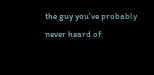the guy you've probably never heard of: